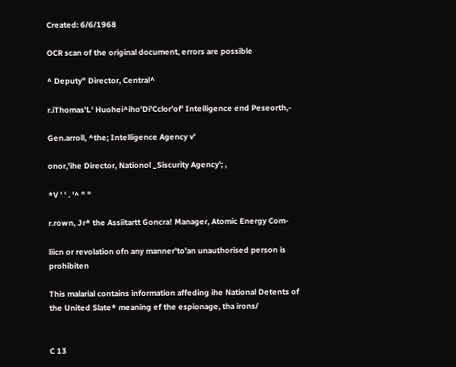Created: 6/6/1968

OCR scan of the original document, errors are possible

^ Deputy" Director, Central^

r.iThomas'L' Huohei^iho'Di'Cclor'of' Intelligence end Peseorth,-

Gen.arroll, ^the; Intelligence Agency v'

onor,'ihe Director, Nationol _Siscurity Agency'; ,

*V ' ' . '^ " "

r.rown, Jr* the Assiitartt Goncra! Manager, Atomic Energy Com-

liicn or revolation ofn any manner'to'an unauthorised person is prohibiten

This malarial contains information affeding ihe National Detents of the United Slate* meaning ef the espionage, tha irons/


C 13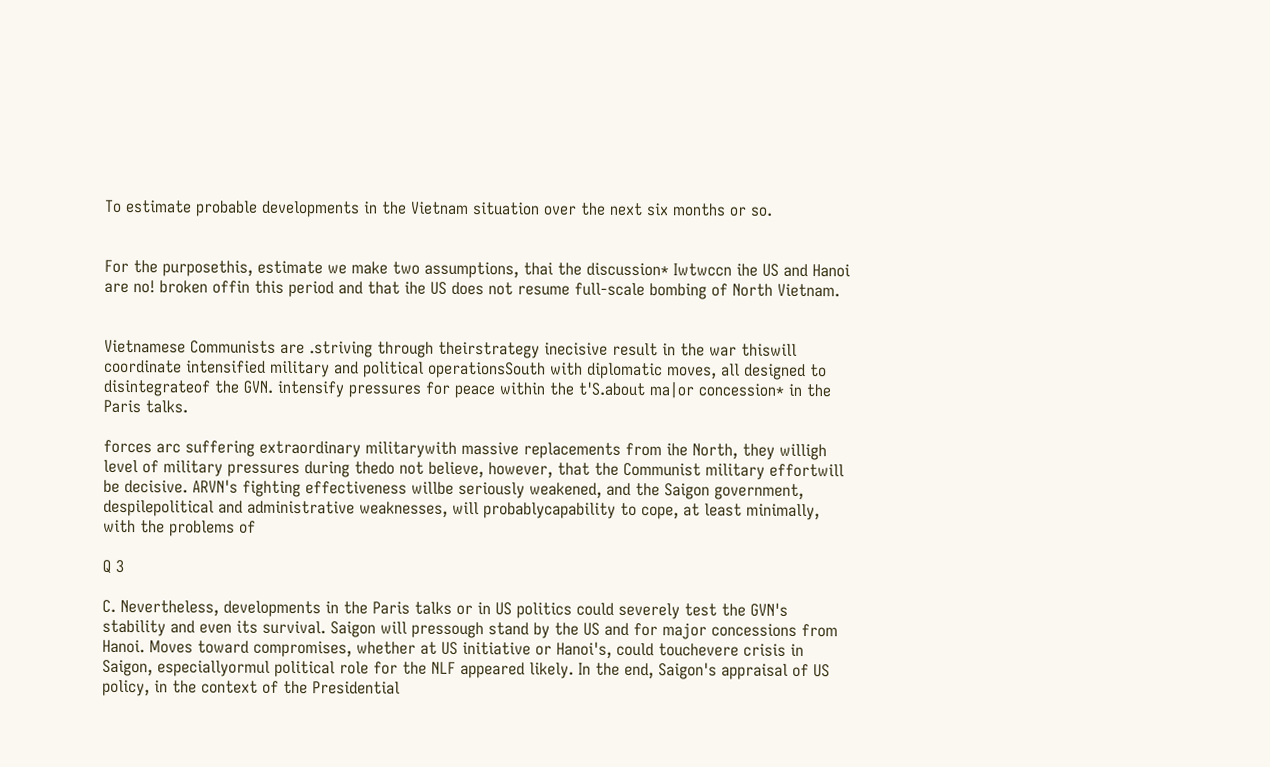To estimate probable developments in the Vietnam situation over the next six months or so.


For the purposethis, estimate we make two assumptions, thai the discussion* Iwtwccn ihe US and Hanoi are no! broken offin this period and that ihe US does not resume full-scale bombing of North Vietnam.


Vietnamese Communists are .striving through theirstrategy inecisive result in the war thiswill coordinate intensified military and political operationsSouth with diplomatic moves, all designed to disintegrateof the GVN. intensify pressures for peace within the t'S.about ma|or concession* in the Paris talks.

forces arc suffering extraordinary militarywith massive replacements from ihe North, they willigh level of military pressures during thedo not believe, however, that the Communist military effortwill be decisive. ARVN's fighting effectiveness willbe seriously weakened, and the Saigon government, despilepolitical and administrative weaknesses, will probablycapability to cope, at least minimally, with the problems of

Q 3

C. Nevertheless, developments in the Paris talks or in US politics could severely test the GVN's stability and even its survival. Saigon will pressough stand by the US and for major concessions from Hanoi. Moves toward compromises, whether at US initiative or Hanoi's, could touchevere crisis in Saigon, especiallyormul political role for the NLF appeared likely. In the end, Saigon's appraisal of US policy, in the context of the Presidential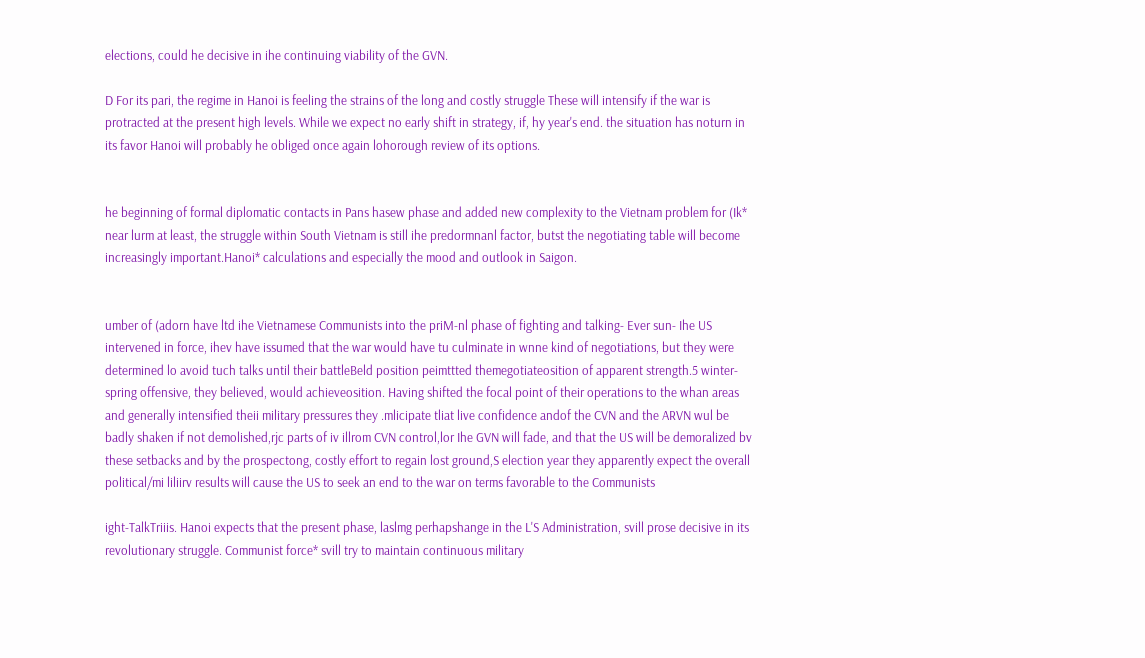elections, could he decisive in ihe continuing viability of the GVN.

D For its pari, the regime in Hanoi is feeling the strains of the long and costly struggle These will intensify if the war is protracted at the present high levels. While we expect no early shift in strategy, if, hy year's end. the situation has noturn in its favor Hanoi will probably he obliged once again lohorough review of its options.


he beginning of formal diplomatic contacts in Pans hasew phase and added new complexity to the Vietnam problem for (Ik* near lurm at least, the struggle within South Vietnam is still ihe predormnanl factor, butst the negotiating table will become increasingly important.Hanoi* calculations and especially the mood and outlook in Saigon.


umber of (adorn have ltd ihe Vietnamese Communists into the priM-nl phase of fighting and talking- Ever sun- Ihe US intervened in force, ihev have issumed that the war would have tu culminate in wnne kind of negotiations, but they were determined lo avoid tuch talks until their battleBeld position peimttted themegotiateosition of apparent strength.5 winter-spring offensive, they believed, would achieveosition. Having shifted the focal point of their operations to the whan areas and generally intensified theii military pressures they .mlicipate tliat live confidence andof the CVN and the ARVN wul be badly shaken if not demolished,rjc parts of iv illrom CVN control,lor Ihe GVN will fade, and that the US will be demoralized bv these setbacks and by the prospectong, costly effort to regain lost ground,S election year they apparently expect the overall political/mi liliirv results will cause the US to seek an end to the war on terms favorable to the Communists

ight-TalkTriiis. Hanoi expects that the present phase, laslmg perhapshange in the L'S Administration, svill prose decisive in its revolutionary struggle. Communist force* svill try to maintain continuous military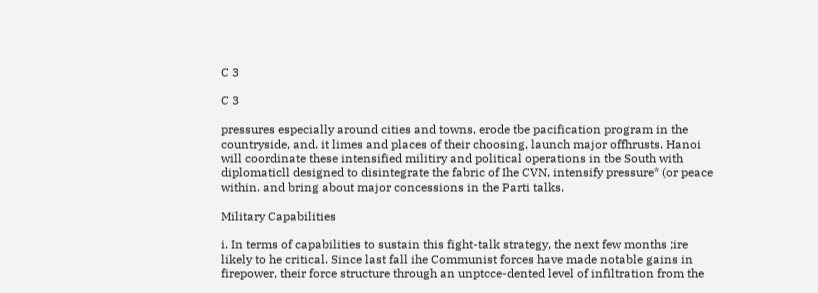C 3

C 3

pressures especially around cities and towns, erode tbe pacification program in the countryside, and. it limes and places of their choosing, launch major offhrusts. Hanoi will coordinate these intensified militiry and political operations in tbe South with diplomaticll designed to disintegrate the fabric of Ihe CVN, intensify pressure* (or peace within. and bring about major concessions in the Parti talks.

Military Capabilities

i. In terms of capabilities to sustain this fight-talk strategy, the next few months ;ire likely to he critical. Since last fall ihe Communist forces have made notable gains in firepower, their force structure through an unptcce-dented level of infiltration from the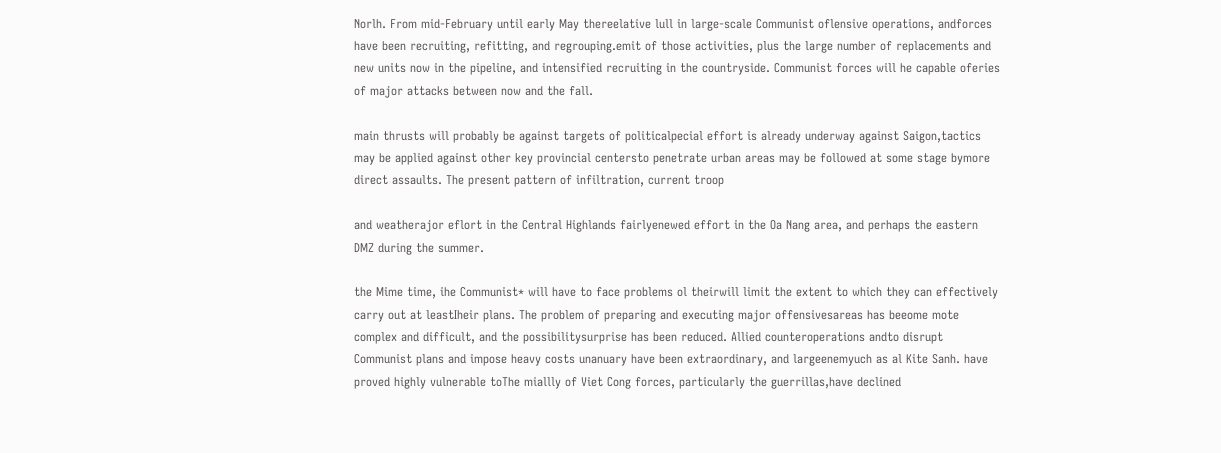Norlh. From mid-February until early May thereelative lull in large-scale Communist oflensive operations, andforces have been recruiting, refitting, and regrouping.emit of those activities, plus the large number of replacements and new units now in the pipeline, and intensified recruiting in the countryside. Communist forces will he capable oferies of major attacks between now and the fall.

main thrusts will probably be against targets of politicalpecial effort is already underway against Saigon,tactics may be applied against other key provincial centersto penetrate urban areas may be followed at some stage bymore direct assaults. The present pattern of infiltration, current troop

and weatherajor eflort in the Central Highlands fairlyenewed effort in the Oa Nang area, and perhaps the eastern DMZ during the summer.

the Mime time, ihe Communist* will have to face problems ol theirwill limit the extent to which they can effectively carry out at leastIheir plans. The problem of preparing and executing major offensivesareas has beeome mote complex and difficult, and the possibilitysurprise has been reduced. Allied counteroperations andto disrupt Communist plans and impose heavy costs unanuary have been extraordinary, and largeenemyuch as al Kite Sanh. have proved highly vulnerable toThe miallly of Viet Cong forces, particularly the guerrillas,have declined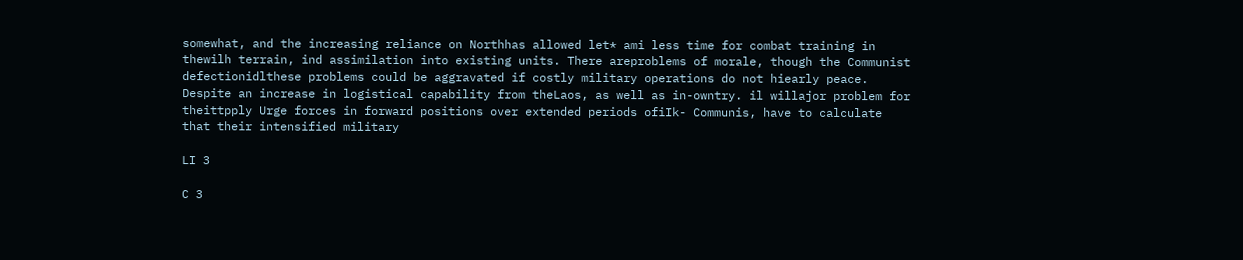somewhat, and the increasing reliance on Northhas allowed let* ami less time for combat training in thewilh terrain, ind assimilation into existing units. There areproblems of morale, though the Communist defectionidlthese problems could be aggravated if costly military operations do not hiearly peace. Despite an increase in logistical capability from theLaos, as well as in-owntry. il willajor problem for theittpply Urge forces in forward positions over extended periods ofiIk- Communis, have to calculate that their intensified military

LI 3

C 3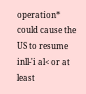operation* could cause the US to resume inll-'i al< or at least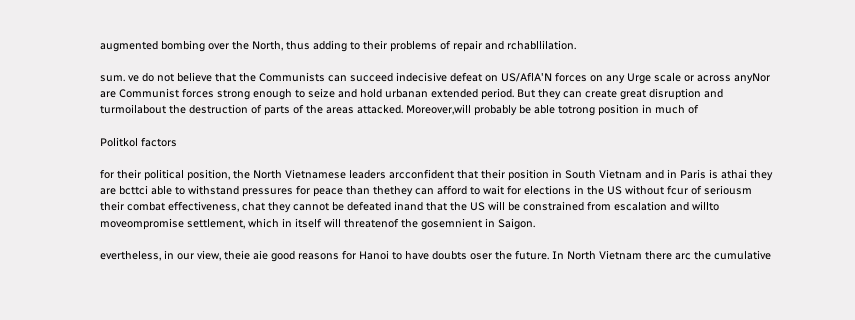augmented bombing over the North, thus adding to their problems of repair and rchabllilation.

sum. ve do not believe that the Communists can succeed indecisive defeat on US/AflA'N forces on any Urge scale or across anyNor are Communist forces strong enough to seize and hold urbanan extended period. But they can create great disruption and turmoilabout the destruction of parts of the areas attacked. Moreover,will probably be able totrong position in much of

Politkol factors

for their political position, the North Vietnamese leaders arcconfident that their position in South Vietnam and in Paris is athai they are bcttci able to withstand pressures for peace than thethey can afford to wait for elections in the US without fcur of seriousm their combat effectiveness, chat they cannot be defeated inand that the US will be constrained from escalation and willto moveompromise settlement, which in itself will threatenof the gosemnient in Saigon.

evertheless, in our view, theie aie good reasons for Hanoi to have doubts oser the future. In North Vietnam there arc the cumulative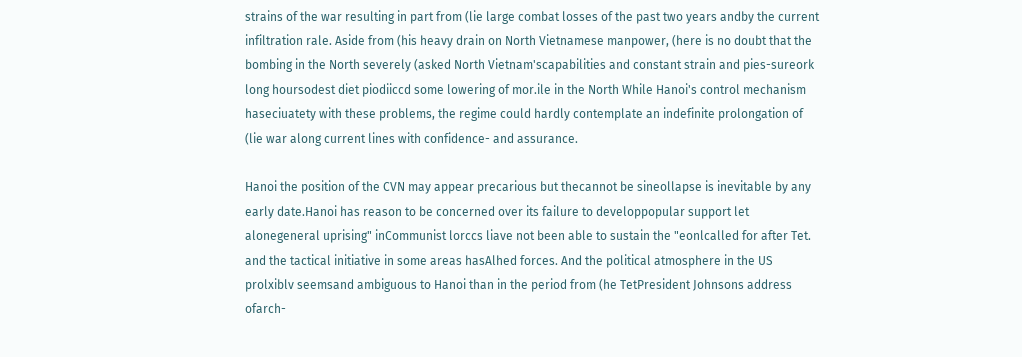strains of the war resulting in part from (lie large combat losses of the past two years andby the current infiltration rale. Aside from (his heavy drain on North Vietnamese manpower, (here is no doubt that the bombing in the North severely (asked North Vietnam'scapabilities and constant strain and pies-sureork long hoursodest diet piodiiccd some lowering of mor.ile in the North While Hanoi's control mechanism haseciuatety with these problems, the regime could hardly contemplate an indefinite prolongation of (lie war along current lines with confidence- and assurance.

Hanoi the position of the CVN may appear precarious but thecannot be sineollapse is inevitable by any early date.Hanoi has reason to be concerned over its failure to developpopular support let alonegeneral uprising" inCommunist lorccs liave not been able to sustain the "eonlcalled for after Tet. and the tactical initiative in some areas hasAlhed forces. And the political atmosphere in the US prolxiblv seemsand ambiguous to Hanoi than in the period from (he TetPresident Johnsons address ofarch-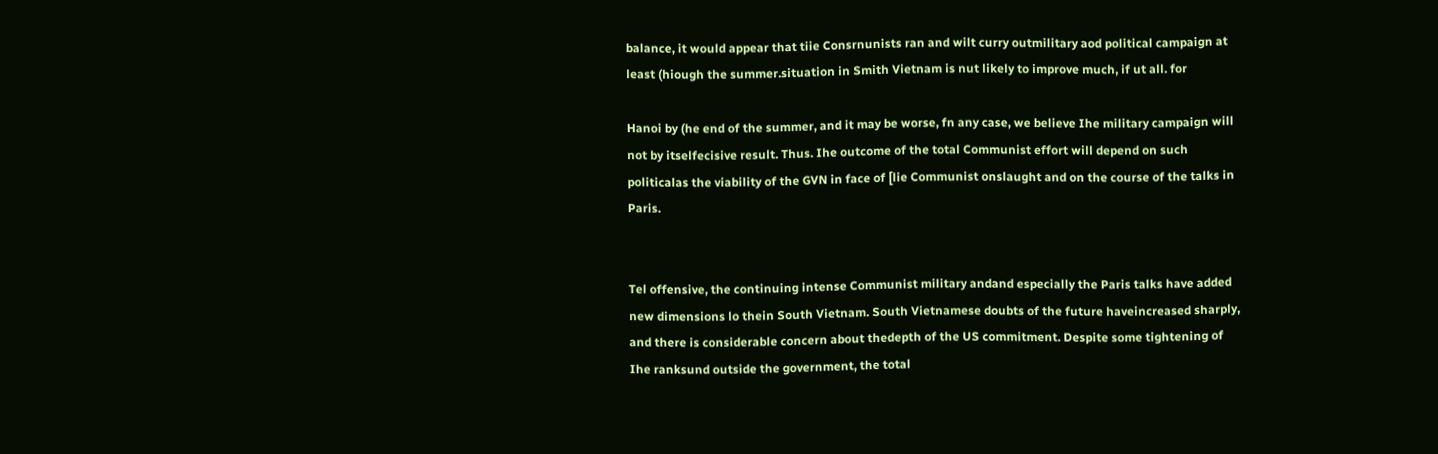balance, it would appear that tiie Consrnunists ran and wilt curry outmilitary aod political campaign at least (hiough the summer.situation in Smith Vietnam is nut likely to improve much, if ut all. for

Hanoi by (he end of the summer, and it may be worse, fn any case, we believe Ihe military campaign will not by itselfecisive result. Thus. Ihe outcome of the total Communist effort will depend on such politicalas the viability of the GVN in face of [lie Communist onslaught and on the course of the talks in Paris.


Tel offensive, the continuing intense Communist military andand especially the Paris talks have added new dimensions lo thein South Vietnam. South Vietnamese doubts of the future haveincreased sharply, and there is considerable concern about thedepth of the US commitment. Despite some tightening of Ihe ranksund outside the government, the total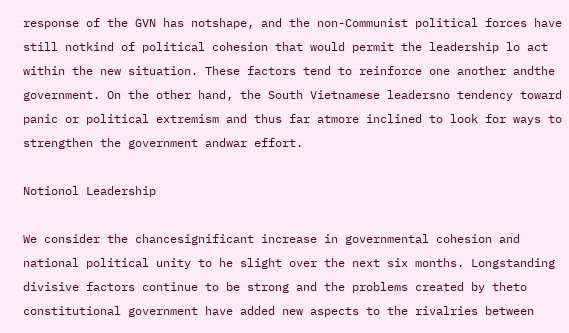response of the GVN has notshape, and the non-Communist political forces have still notkind of political cohesion that would permit the leadership lo act within the new situation. These factors tend to reinforce one another andthe government. On the other hand, the South Vietnamese leadersno tendency toward panic or political extremism and thus far atmore inclined to look for ways to strengthen the government andwar effort.

Notionol Leadership

We consider the chancesignificant increase in governmental cohesion and national political unity to he slight over the next six months. Longstanding divisive factors continue to be strong and the problems created by theto constitutional government have added new aspects to the rivalries between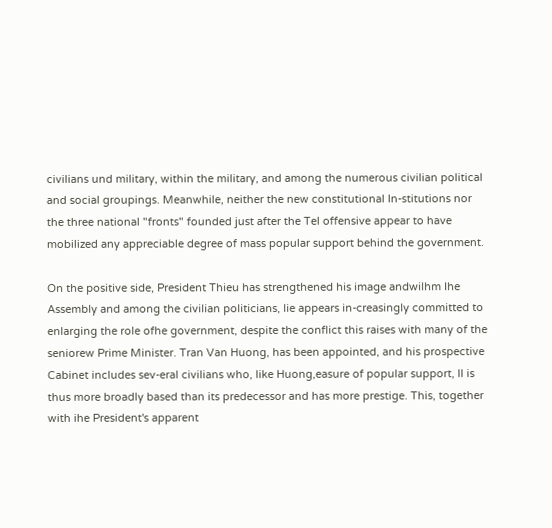civilians und military, within the military, and among the numerous civilian political and social groupings. Meanwhile, neither the new constitutional In-stitutions nor the three national "fronts" founded just after the Tel offensive appear to have mobilized any appreciable degree of mass popular support behind the government.

On the positive side, President Thieu has strengthened his image andwilhm Ihe Assembly and among the civilian politicians, lie appears in-creasingly committed to enlarging the role ofhe government, despite the conflict this raises with many of the seniorew Prime Minister. Tran Van Huong, has been appointed, and his prospective Cabinet includes sev-eral civilians who, like Huong,easure of popular support, ll is thus more broadly based than its predecessor and has more prestige. This, together with ihe President's apparent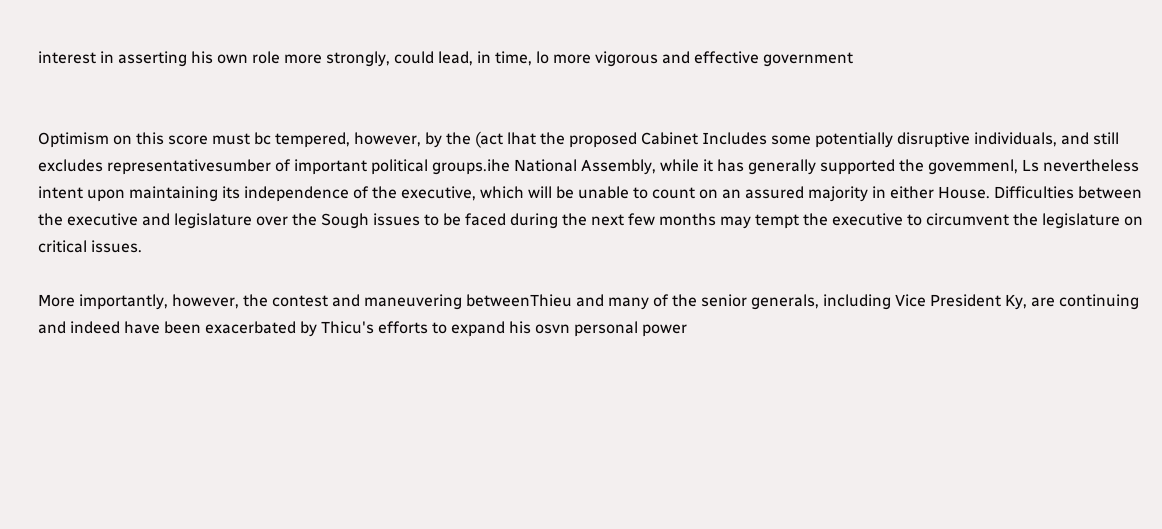interest in asserting his own role more strongly, could lead, in time, lo more vigorous and effective government


Optimism on this score must bc tempered, however, by the (act lhat the proposed Cabinet Includes some potentially disruptive individuals, and still excludes representativesumber of important political groups.ihe National Assembly, while it has generally supported the govemmenl, Ls nevertheless intent upon maintaining its independence of the executive, which will be unable to count on an assured majority in either House. Difficulties between the executive and legislature over the Sough issues to be faced during the next few months may tempt the executive to circumvent the legislature on critical issues.

More importantly, however, the contest and maneuvering betweenThieu and many of the senior generals, including Vice President Ky, are continuing and indeed have been exacerbated by Thicu's efforts to expand his osvn personal power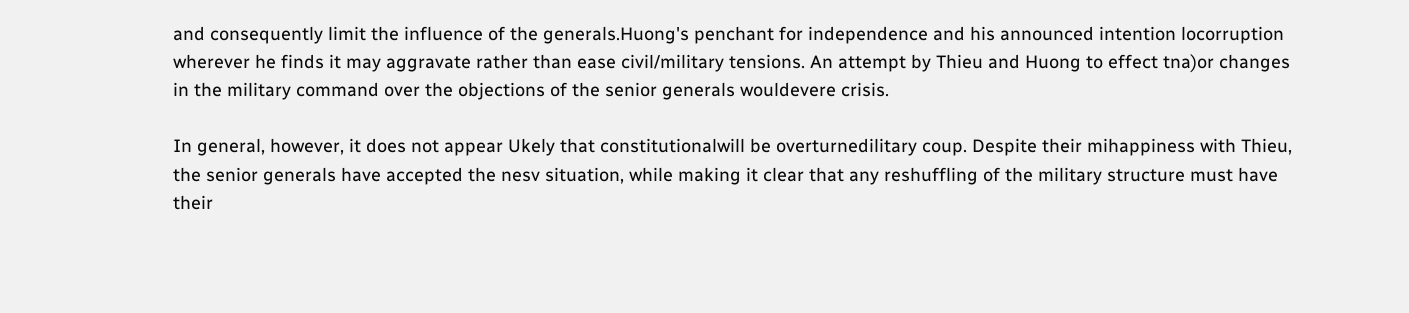and consequently limit the influence of the generals.Huong's penchant for independence and his announced intention locorruption wherever he finds it may aggravate rather than ease civil/military tensions. An attempt by Thieu and Huong to effect tna)or changes in the military command over the objections of the senior generals wouldevere crisis.

In general, however, it does not appear Ukely that constitutionalwill be overturnedilitary coup. Despite their mihappiness with Thieu, the senior generals have accepted the nesv situation, while making it clear that any reshuffling of the military structure must have their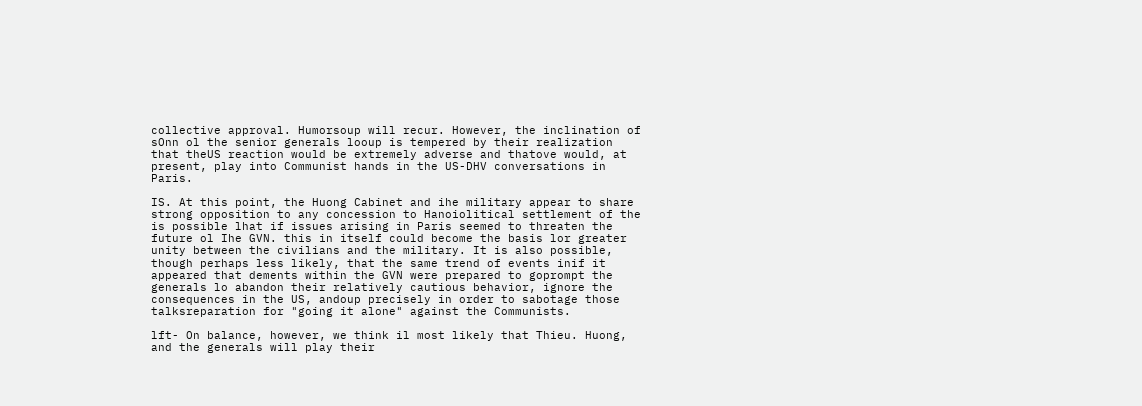collective approval. Humorsoup will recur. However, the inclination of sOnn ol the senior generals looup is tempered by their realization that theUS reaction would be extremely adverse and thatove would, at present, play into Communist hands in the US-DHV conversations in Paris.

IS. At this point, the Huong Cabinet and ihe military appear to share strong opposition to any concession to Hanoiolitical settlement of the is possible lhat if issues arising in Paris seemed to threaten the future ol Ihe GVN. this in itself could become the basis lor greater unity between the civilians and the military. It is also possible, though perhaps less likely, that the same trend of events inif it appeared that dements within the GVN were prepared to goprompt the generals lo abandon their relatively cautious behavior, ignore the consequences in the US, andoup precisely in order to sabotage those talksreparation for "going it alone" against the Communists.

lft- On balance, however, we think il most likely that Thieu. Huong, and the generals will play their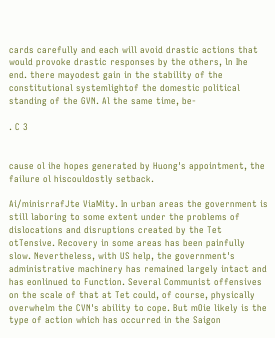cards carefully and each will avoid drastic actions that would provoke drastic responses by the others, ln Ihe end. there mayodest gain in the stability of the constitutional systemlightof the domestic political standing of the GVN. Al the same time, be-

. C 3


cause ol ihe hopes generated by Huong's appointment, the failure ol hiscouldostly setback.

Ai/minisrrafJte ViaMity. In urban areas the government is still laboring to some extent under the problems of dislocations and disruptions created by the Tet otTensive. Recovery in some areas has been painfully slow. Nevertheless, with US help, the government's administrative machinery has remained largely intact and has eonlinued to Function. Several Communist offensives on the scale of that at Tet could, of course, physically overwhelm the CVN's ability to cope. But mOie likely is the type of action which has occurred in the Saigon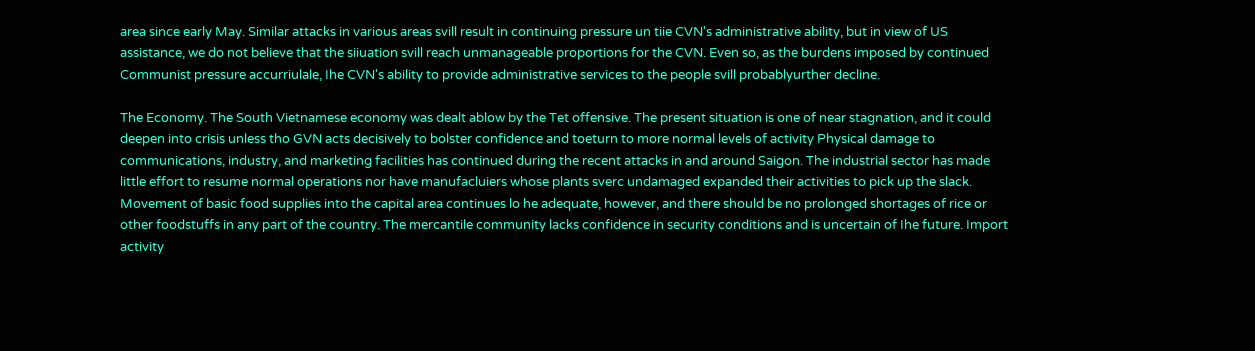area since early May. Similar attacks in various areas svill result in continuing pressure un tiie CVN's administrative ability, but in view of US assistance, we do not believe that the siiuation svill reach unmanageable proportions for the CVN. Even so, as the burdens imposed by continued Communist pressure accurriulale, Ihe CVN's ability to provide administrative services to the people svill probablyurther decline.

The Economy. The South Vietnamese economy was dealt ablow by the Tet offensive. The present situation is one of near stagnation, and it could deepen into crisis unless tho GVN acts decisively to bolster confidence and toeturn to more normal levels of activity Physical damage to communications, industry, and marketing facilities has continued during the recent attacks in and around Saigon. The industrial sector has made little effort to resume normal operations nor have manufacluiers whose plants sverc undamaged expanded their activities to pick up the slack. Movement of basic food supplies into the capital area continues lo he adequate, however, and there should be no prolonged shortages of rice or other foodstuffs in any part of the country. The mercantile community lacks confidence in security conditions and is uncertain of Ihe future. Import activity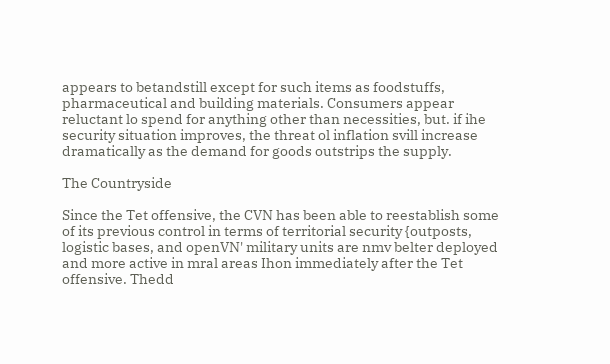appears to betandstill except for such items as foodstuffs, pharmaceutical and building materials. Consumers appear reluctant lo spend for anything other than necessities, but. if ihe security situation improves, the threat ol inflation svill increase dramatically as the demand for goods outstrips the supply.

The Countryside

Since the Tet offensive, the CVN has been able to reestablish some of its previous control in terms of territorial security {outposts, logistic bases, and openVN' military units are nmv belter deployed and more active in mral areas Ihon immediately after the Tet offensive. Thedd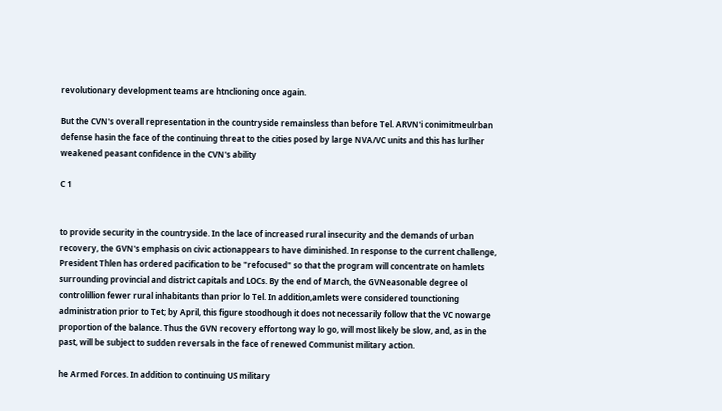revolutionary development teams are htnclioning once again.

But the CVN's overall representation in the countryside remainsless than before Tel. ARVN'i conimitmeulrban defense hasin the face of the continuing threat to the cities posed by large NVA/VC units and this has lurlher weakened peasant confidence in the CVN's ability

C 1


to provide security in the countryside. In the lace of increased rural insecurity and the demands of urban recovery, the GVN's emphasis on civic actionappears to have diminished. In response to the current challenge, President Thlen has ordered pacification to be "refocused" so that the program will concentrate on hamlets surrounding provincial and district capitals and LOCs. By the end of March, the GVNeasonable degree ol controlillion fewer rural inhabitants than prior lo Tel. In addition,amlets were considered tounctioning administration prior to Tet; by April, this figure stoodhough it does not necessarily follow that the VC nowarge proportion of the balance. Thus the GVN recovery effortong way lo go, will most likely be slow, and, as in the past, will be subject to sudden reversals in the face of renewed Communist military action.

he Armed Forces. In addition to continuing US military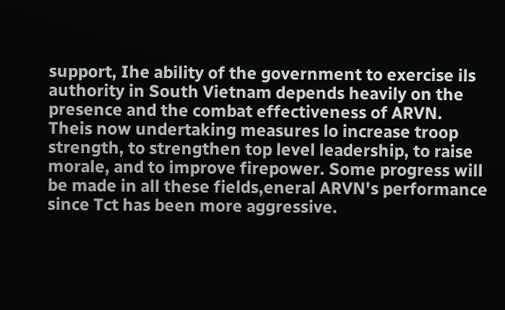support, Ihe ability of the government to exercise ils authority in South Vietnam depends heavily on the presence and the combat effectiveness of ARVN. Theis now undertaking measures lo increase troop strength, to strengthen top level leadership, to raise morale, and to improve firepower. Some progress will be made in all these fields,eneral ARVN's performance since Tct has been more aggressive.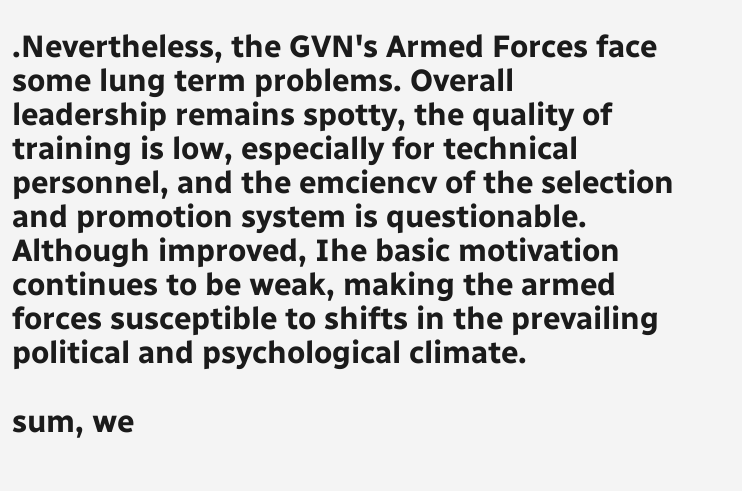.Nevertheless, the GVN's Armed Forces face some lung term problems. Overall leadership remains spotty, the quality of training is low, especially for technical personnel, and the emciencv of the selection and promotion system is questionable. Although improved, Ihe basic motivation continues to be weak, making the armed forces susceptible to shifts in the prevailing political and psychological climate.

sum, we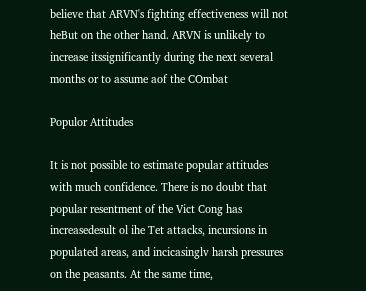believe that ARVN's fighting effectiveness will not heBut on the other hand. ARVN is unlikely to increase itssignificantly during the next several months or to assume aof the COmbat

Populor Attitudes

It is not possible to estimate popular attitudes with much confidence. There is no doubt that popular resentment of the Vict Cong has increasedesult ol ihe Tet attacks, incursions in populated areas, and incicasinglv harsh pressures on the peasants. At the same time,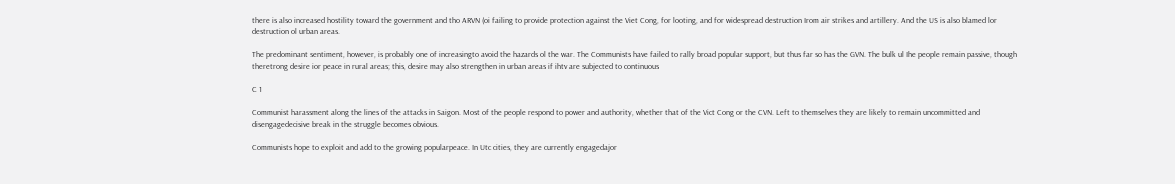there is also increased hostility toward the government and tho ARVN (oi failing to provide protection against the Viet Cong, for looting, and for widespread destruction Irom air strikes and artillery. And the US is also blamed lor destruction ol urban areas.

The predominant sentiment, however, is probably one of increasingto avoid the hazards ol the war. The Communists have failed to rally broad popular support, but thus far so has the GVN. The bulk ul Ihe people remain passive, though theretrong desire ior peace in rural areas; this, desire may also strengthen in urban areas if ihtv are subjected to continuous

C 1

Communist harassment along the lines of the attacks in Saigon. Most of the people respond to power and authority, whether that of the Vict Cong or the CVN. Left to themselves they are likely to remain uncommitted and disengagedecisive break in the struggle becomes obvious.

Communists hope to exploit and add to the growing popularpeace. In Utc cities, they are currently engagedajor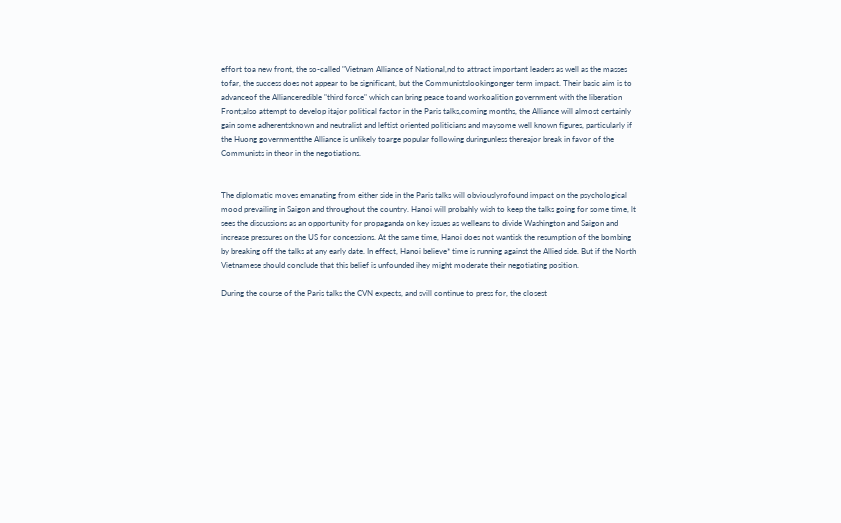effort toa new front, the so-called "Vietnam Alliance of National,nd to attract important leaders as well as the masses tofar, the success does not appear to be significant, but the Communistslookingonger term impact. Their basic aim is to advanceof the Allianceredible "third force" which can bring peace toand workoalition government with the liberation Front;also attempt to develop itajor political factor in the Paris talks,coming months, the Alliance will almost certainly gain some adherentsknown and neutralist and leftist oriented politicians and maysome well known figures, particularly if the Huong governmentthe Alliance is unlikely toarge popular following duringunless thereajor break in favor of the Communists in theor in the negotiations.


The diplomatic moves emanating from either side in the Paris talks will obviouslyrofound impact on the psychological mood prevailing in Saigon and throughout the country. Hanoi will probahly wish to keep the talks going for some time, lt sees the discussions as an opportunity for propaganda on key issues as welleans to divide Washington and Saigon and increase pressures on the US for concessions. At the same time, Hanoi does not wantisk the resumption of the bombing by breaking off the talks at any early date. In effect, Hanoi believe* time is running against the Allied side. But if the North Vietnamese should conclude that this belief is unfounded ihey might moderate their negotiating position.

During the course of the Paris talks the CVN expects, and svill continue to press for, the closest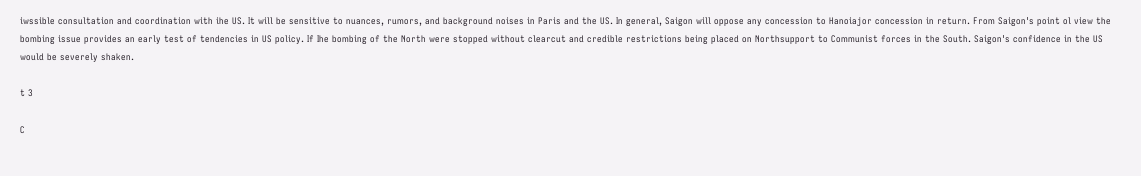iwssible consultation and coordination with ihe US. It will be sensitive to nuances, rumors, and background noises in Paris and the US. In general, Saigon will oppose any concession to Hanoiajor concession in return. From Saigon's point ol view the bombing issue provides an early test of tendencies in US policy. If Ihe bombing of the North were stopped without clearcut and credible restrictions being placed on Northsupport to Communist forces in the South. Saigon's confidence in the US would be severely shaken.

t 3

C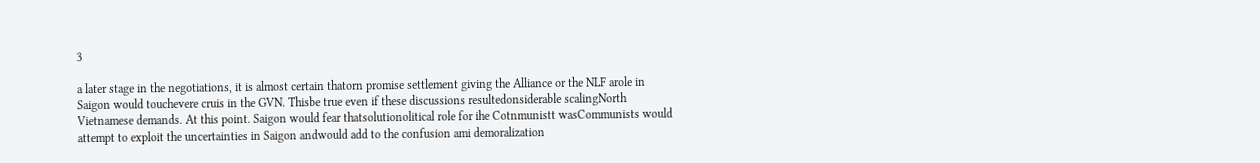3

a later stage in the negotiations, it is almost certain thatorn promise settlement giving the Alliance or the NLF arole in Saigon would touchevere cruis in the GVN. Thisbe true even if these discussions resultedonsiderable scalingNorth Vietnamese demands. At this point. Saigon would fear thatsolutionolitical role for ihe Cotnmunistt wasCommunists would attempt to exploit the uncertainties in Saigon andwould add to the confusion ami demoralization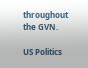throughout the GVN.

US Politics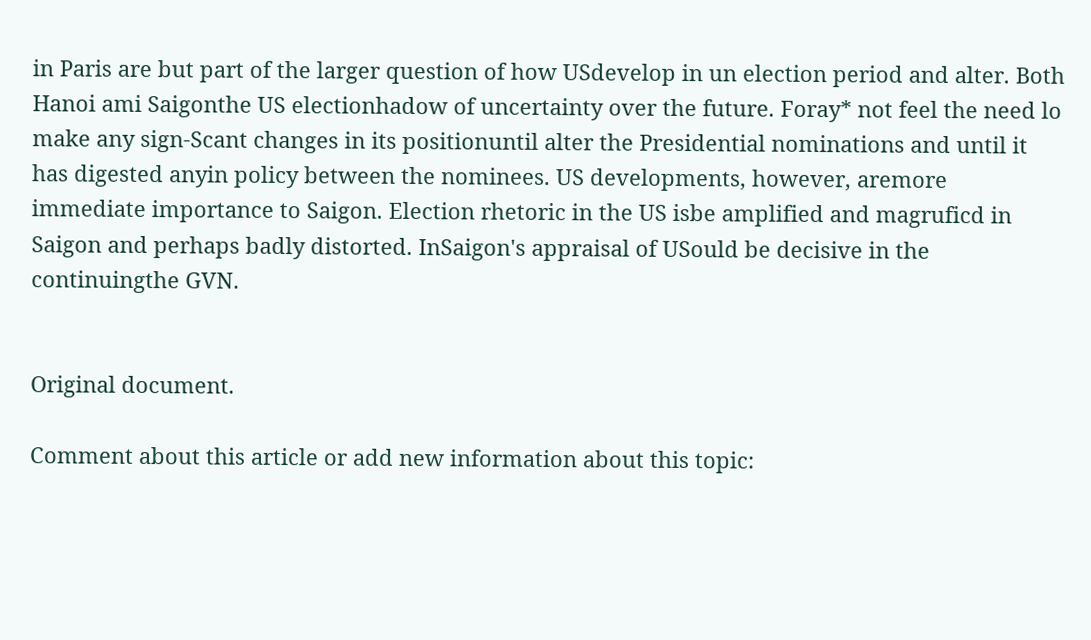in Paris are but part of the larger question of how USdevelop in un election period and alter. Both Hanoi ami Saigonthe US electionhadow of uncertainty over the future. Foray* not feel the need lo make any sign-Scant changes in its positionuntil alter the Presidential nominations and until it has digested anyin policy between the nominees. US developments, however, aremore immediate importance to Saigon. Election rhetoric in the US isbe amplified and magruficd in Saigon and perhaps badly distorted. InSaigon's appraisal of USould be decisive in the continuingthe GVN.


Original document.

Comment about this article or add new information about this topic: